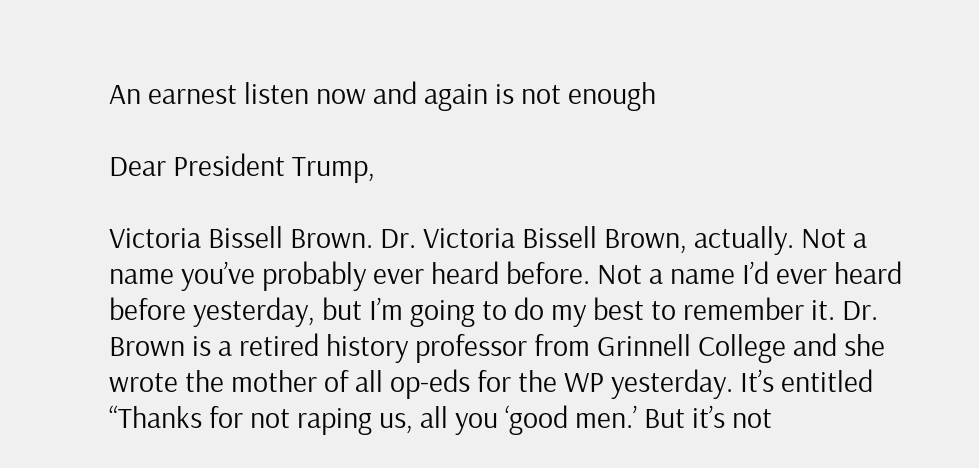An earnest listen now and again is not enough

Dear President Trump,

Victoria Bissell Brown. Dr. Victoria Bissell Brown, actually. Not a name you’ve probably ever heard before. Not a name I’d ever heard before yesterday, but I’m going to do my best to remember it. Dr. Brown is a retired history professor from Grinnell College and she wrote the mother of all op-eds for the WP yesterday. It’s entitled “Thanks for not raping us, all you ‘good men.’ But it’s not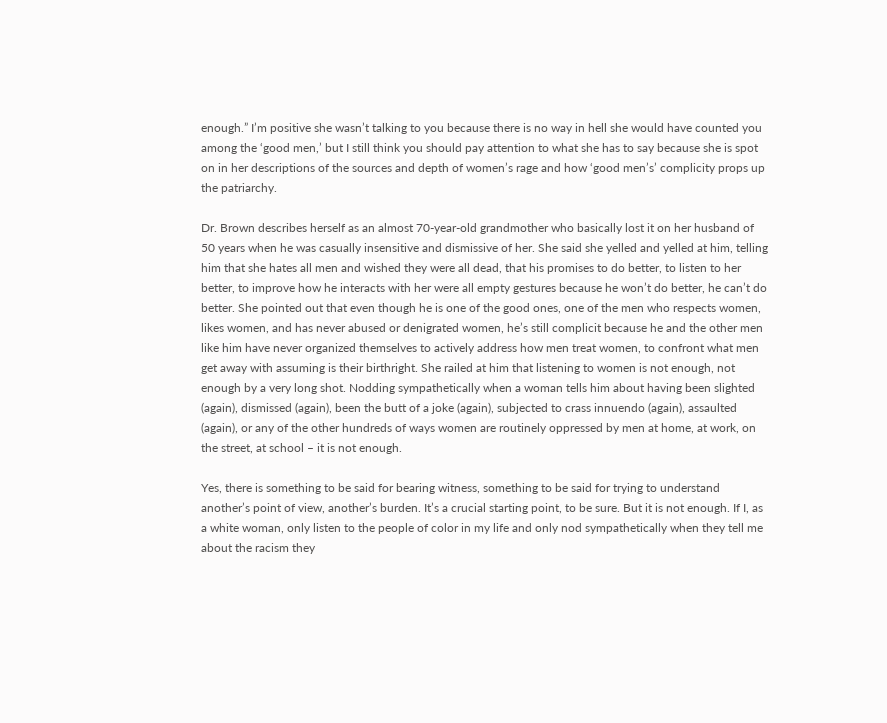enough.” I’m positive she wasn’t talking to you because there is no way in hell she would have counted you among the ‘good men,’ but I still think you should pay attention to what she has to say because she is spot on in her descriptions of the sources and depth of women’s rage and how ‘good men’s’ complicity props up the patriarchy.

Dr. Brown describes herself as an almost 70-year-old grandmother who basically lost it on her husband of 50 years when he was casually insensitive and dismissive of her. She said she yelled and yelled at him, telling him that she hates all men and wished they were all dead, that his promises to do better, to listen to her better, to improve how he interacts with her were all empty gestures because he won’t do better, he can’t do better. She pointed out that even though he is one of the good ones, one of the men who respects women, likes women, and has never abused or denigrated women, he’s still complicit because he and the other men like him have never organized themselves to actively address how men treat women, to confront what men get away with assuming is their birthright. She railed at him that listening to women is not enough, not enough by a very long shot. Nodding sympathetically when a woman tells him about having been slighted (again), dismissed (again), been the butt of a joke (again), subjected to crass innuendo (again), assaulted (again), or any of the other hundreds of ways women are routinely oppressed by men at home, at work, on the street, at school – it is not enough.

Yes, there is something to be said for bearing witness, something to be said for trying to understand another’s point of view, another’s burden. It’s a crucial starting point, to be sure. But it is not enough. If I, as a white woman, only listen to the people of color in my life and only nod sympathetically when they tell me about the racism they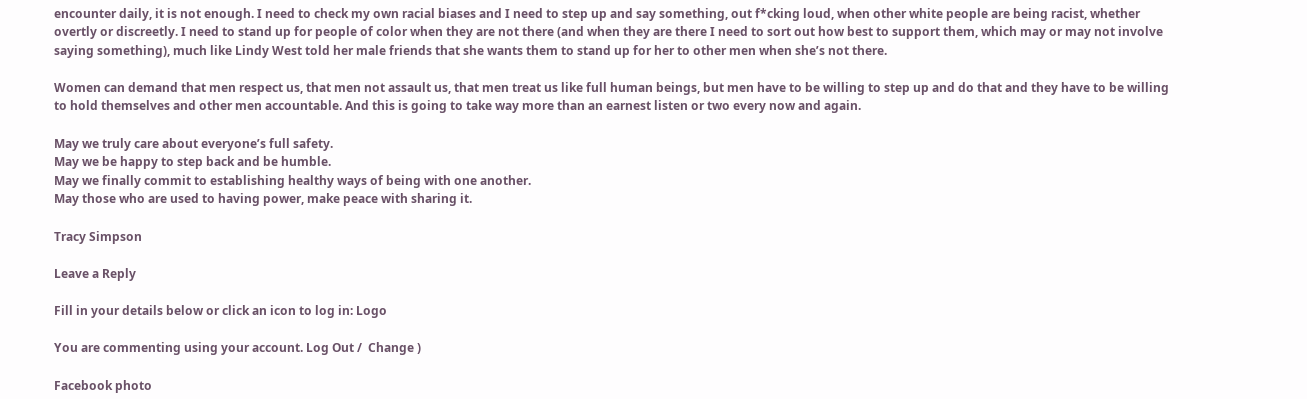encounter daily, it is not enough. I need to check my own racial biases and I need to step up and say something, out f*cking loud, when other white people are being racist, whether overtly or discreetly. I need to stand up for people of color when they are not there (and when they are there I need to sort out how best to support them, which may or may not involve saying something), much like Lindy West told her male friends that she wants them to stand up for her to other men when she’s not there.

Women can demand that men respect us, that men not assault us, that men treat us like full human beings, but men have to be willing to step up and do that and they have to be willing to hold themselves and other men accountable. And this is going to take way more than an earnest listen or two every now and again.

May we truly care about everyone’s full safety.
May we be happy to step back and be humble.
May we finally commit to establishing healthy ways of being with one another.
May those who are used to having power, make peace with sharing it.

Tracy Simpson

Leave a Reply

Fill in your details below or click an icon to log in: Logo

You are commenting using your account. Log Out /  Change )

Facebook photo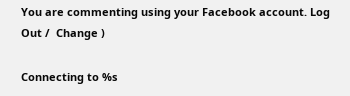You are commenting using your Facebook account. Log Out /  Change )

Connecting to %s